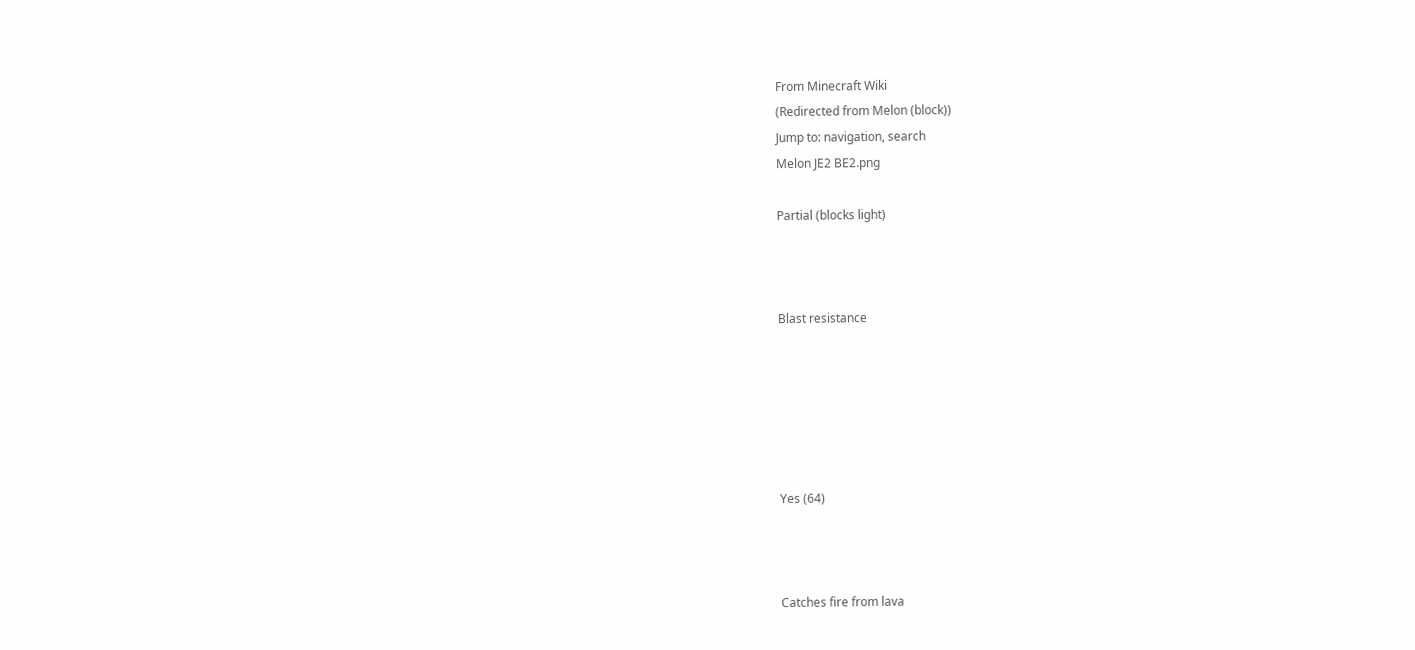From Minecraft Wiki
(Redirected from Melon (block))
Jump to: navigation, search
Melon JE2 BE2.png

Partial (blocks light)



Blast resistance






Yes (64)



Catches fire from lava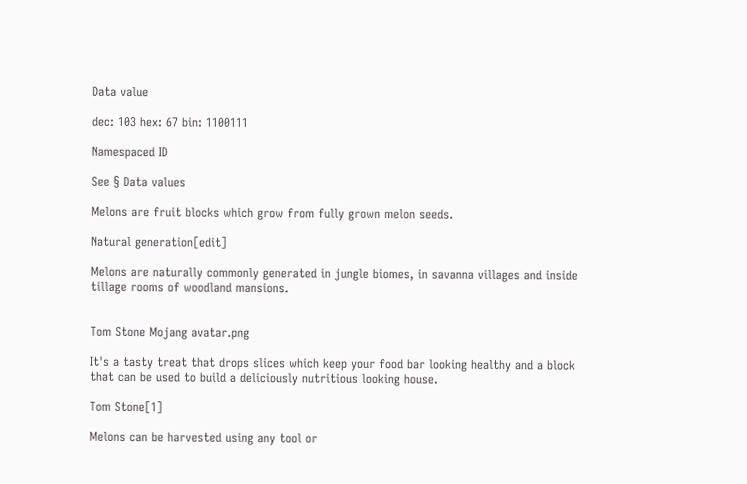Data value

dec: 103 hex: 67 bin: 1100111

Namespaced ID

See § Data values

Melons are fruit blocks which grow from fully grown melon seeds.

Natural generation[edit]

Melons are naturally commonly generated in jungle biomes, in savanna villages and inside tillage rooms of woodland mansions.


Tom Stone Mojang avatar.png

It's a tasty treat that drops slices which keep your food bar looking healthy and a block that can be used to build a deliciously nutritious looking house.

Tom Stone[1]

Melons can be harvested using any tool or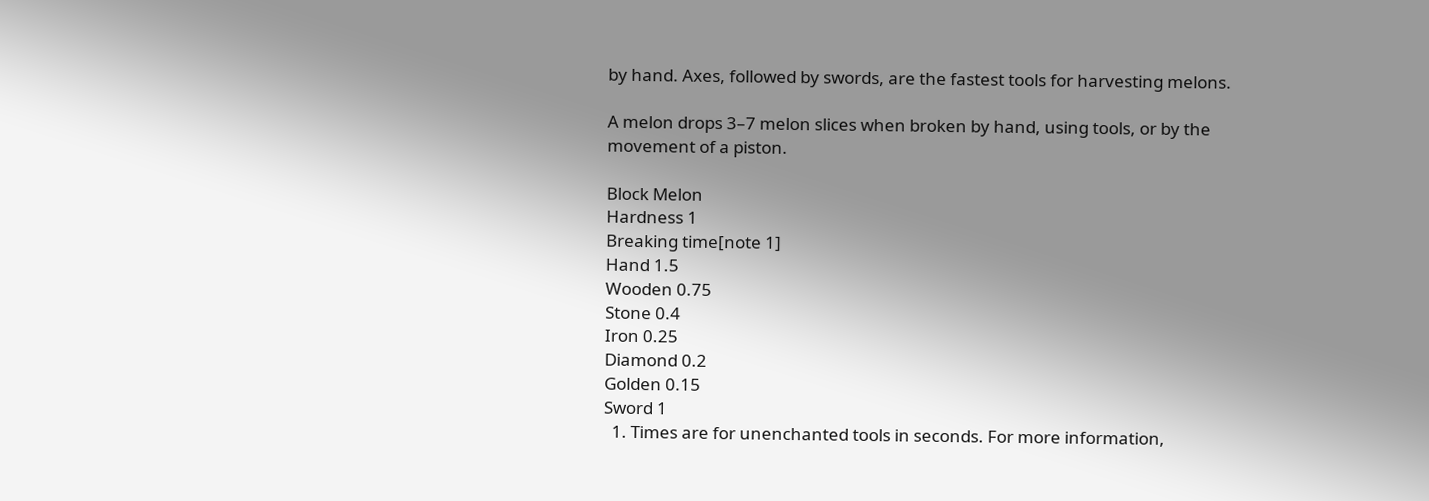by hand. Axes, followed by swords, are the fastest tools for harvesting melons.

A melon drops 3–7 melon slices when broken by hand, using tools, or by the movement of a piston.

Block Melon
Hardness 1
Breaking time[note 1]
Hand 1.5
Wooden 0.75
Stone 0.4
Iron 0.25
Diamond 0.2
Golden 0.15
Sword 1
  1. Times are for unenchanted tools in seconds. For more information,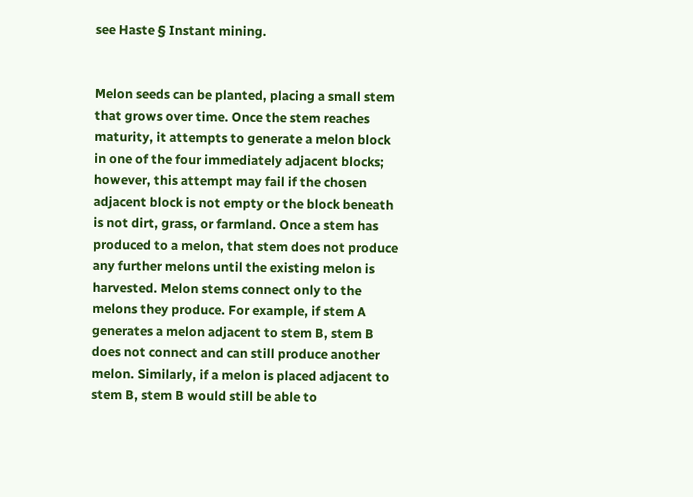see Haste § Instant mining.


Melon seeds can be planted, placing a small stem that grows over time. Once the stem reaches maturity, it attempts to generate a melon block in one of the four immediately adjacent blocks; however, this attempt may fail if the chosen adjacent block is not empty or the block beneath is not dirt, grass, or farmland. Once a stem has produced to a melon, that stem does not produce any further melons until the existing melon is harvested. Melon stems connect only to the melons they produce. For example, if stem A generates a melon adjacent to stem B, stem B does not connect and can still produce another melon. Similarly, if a melon is placed adjacent to stem B, stem B would still be able to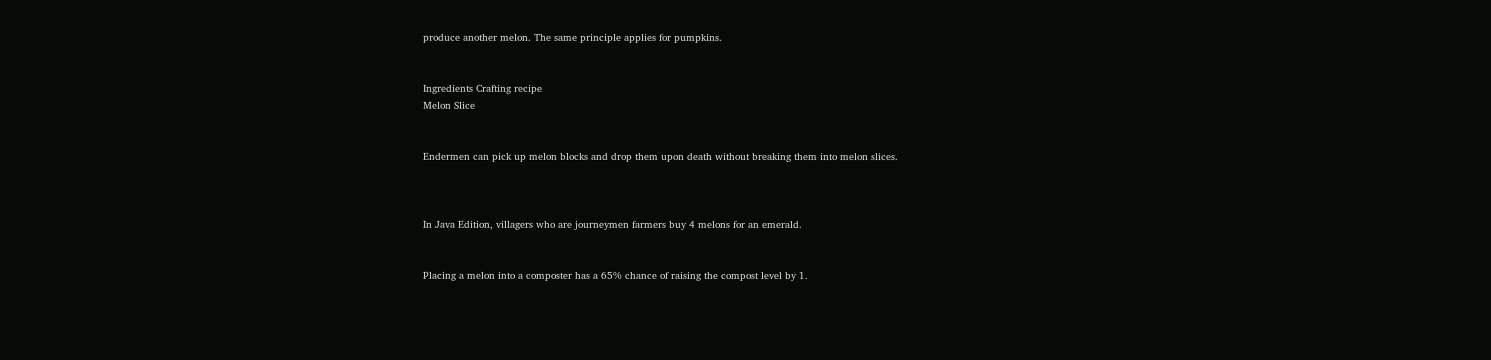produce another melon. The same principle applies for pumpkins.


Ingredients Crafting recipe
Melon Slice


Endermen can pick up melon blocks and drop them upon death without breaking them into melon slices.



In Java Edition, villagers who are journeymen farmers buy 4 melons for an emerald.


Placing a melon into a composter has a 65% chance of raising the compost level by 1.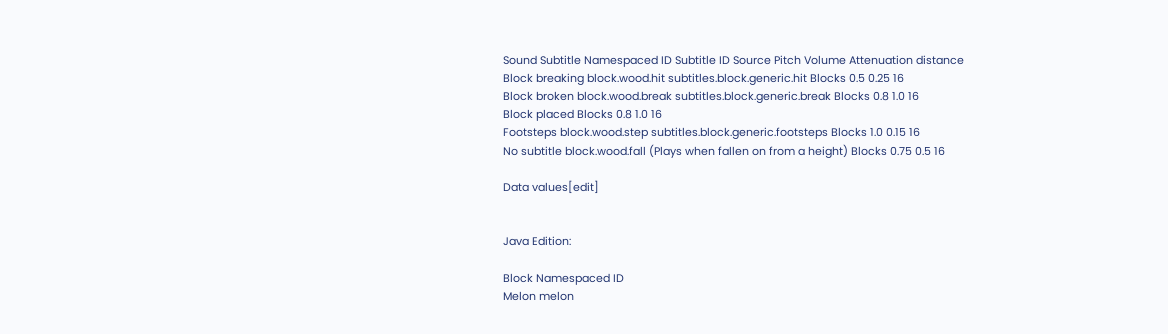Sound Subtitle Namespaced ID Subtitle ID Source Pitch Volume Attenuation distance
Block breaking block.wood.hit subtitles.block.generic.hit Blocks 0.5 0.25 16
Block broken block.wood.break subtitles.block.generic.break Blocks 0.8 1.0 16
Block placed Blocks 0.8 1.0 16
Footsteps block.wood.step subtitles.block.generic.footsteps Blocks 1.0 0.15 16
No subtitle block.wood.fall (Plays when fallen on from a height) Blocks 0.75 0.5 16

Data values[edit]


Java Edition:

Block Namespaced ID
Melon melon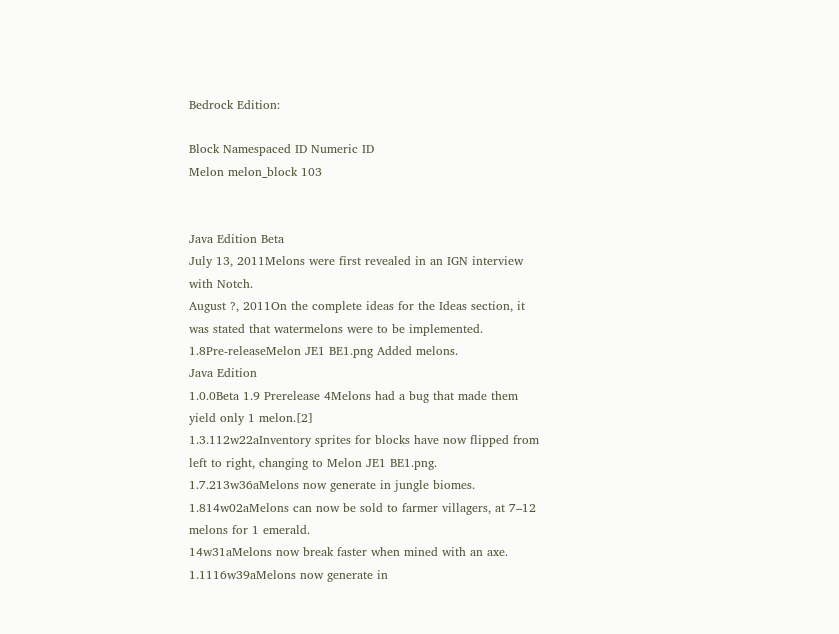Bedrock Edition:

Block Namespaced ID Numeric ID
Melon melon_block 103


Java Edition Beta
July 13, 2011Melons were first revealed in an IGN interview with Notch.
August ?, 2011On the complete ideas for the Ideas section, it was stated that watermelons were to be implemented.
1.8Pre-releaseMelon JE1 BE1.png Added melons.
Java Edition
1.0.0Beta 1.9 Prerelease 4Melons had a bug that made them yield only 1 melon.[2]
1.3.112w22aInventory sprites for blocks have now flipped from left to right, changing to Melon JE1 BE1.png.
1.7.213w36aMelons now generate in jungle biomes.
1.814w02aMelons can now be sold to farmer villagers, at 7–12 melons for 1 emerald.
14w31aMelons now break faster when mined with an axe.
1.1116w39aMelons now generate in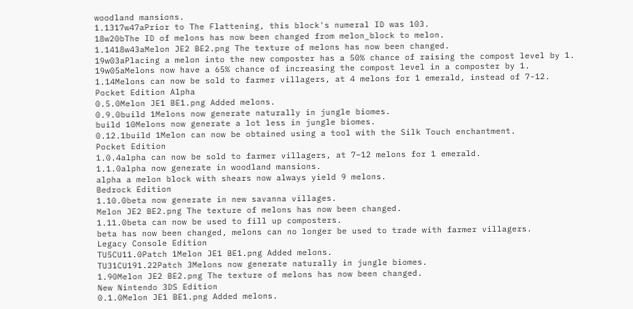woodland mansions.
1.1317w47aPrior to The Flattening, this block's numeral ID was 103.
18w20bThe ID of melons has now been changed from melon_block to melon.
1.1418w43aMelon JE2 BE2.png The texture of melons has now been changed.
19w03aPlacing a melon into the new composter has a 50% chance of raising the compost level by 1.
19w05aMelons now have a 65% chance of increasing the compost level in a composter by 1.
1.14Melons can now be sold to farmer villagers, at 4 melons for 1 emerald, instead of 7-12.
Pocket Edition Alpha
0.5.0Melon JE1 BE1.png Added melons.
0.9.0build 1Melons now generate naturally in jungle biomes.
build 10Melons now generate a lot less in jungle biomes.
0.12.1build 1Melon can now be obtained using a tool with the Silk Touch enchantment.
Pocket Edition
1.0.4alpha can now be sold to farmer villagers, at 7–12 melons for 1 emerald.
1.1.0alpha now generate in woodland mansions.
alpha a melon block with shears now always yield 9 melons.
Bedrock Edition
1.10.0beta now generate in new savanna villages.
Melon JE2 BE2.png The texture of melons has now been changed.
1.11.0beta can now be used to fill up composters.
beta has now been changed, melons can no longer be used to trade with farmer villagers.
Legacy Console Edition
TU5CU11.0Patch 1Melon JE1 BE1.png Added melons.
TU31CU191.22Patch 3Melons now generate naturally in jungle biomes.
1.90Melon JE2 BE2.png The texture of melons has now been changed.
New Nintendo 3DS Edition
0.1.0Melon JE1 BE1.png Added melons.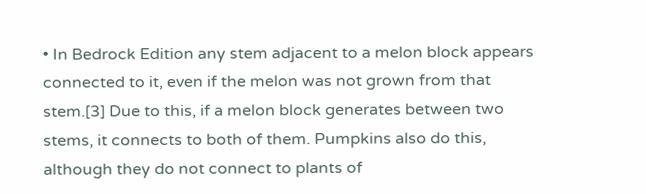• In Bedrock Edition any stem adjacent to a melon block appears connected to it, even if the melon was not grown from that stem.[3] Due to this, if a melon block generates between two stems, it connects to both of them. Pumpkins also do this, although they do not connect to plants of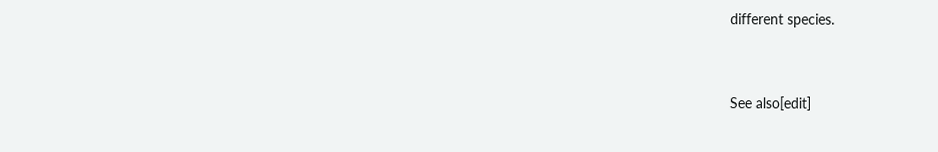different species.


See also[edit]